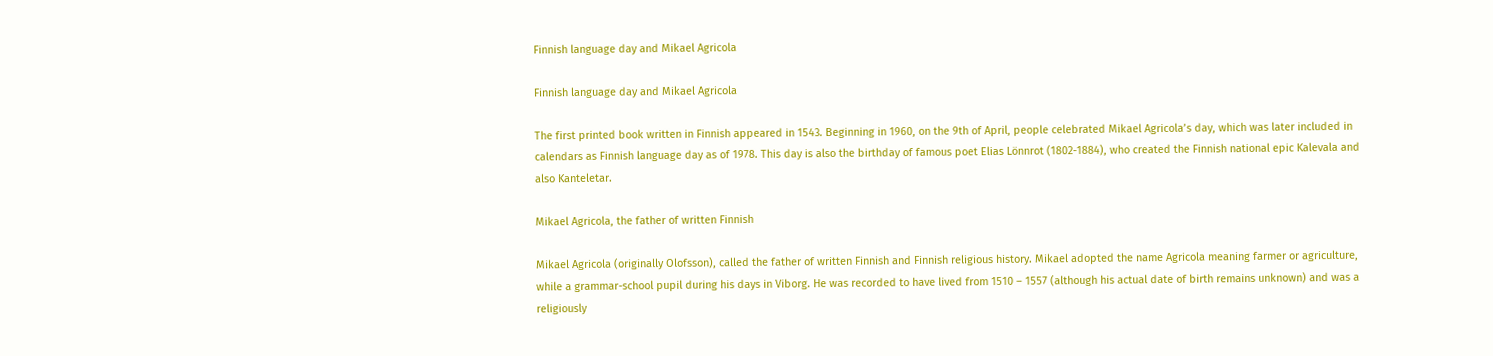Finnish language day and Mikael Agricola

Finnish language day and Mikael Agricola

The first printed book written in Finnish appeared in 1543. Beginning in 1960, on the 9th of April, people celebrated Mikael Agricola’s day, which was later included in calendars as Finnish language day as of 1978. This day is also the birthday of famous poet Elias Lönnrot (1802-1884), who created the Finnish national epic Kalevala and also Kanteletar.

Mikael Agricola, the father of written Finnish

Mikael Agricola (originally Olofsson), called the father of written Finnish and Finnish religious history. Mikael adopted the name Agricola meaning farmer or agriculture, while a grammar-school pupil during his days in Viborg. He was recorded to have lived from 1510 – 1557 (although his actual date of birth remains unknown) and was a religiously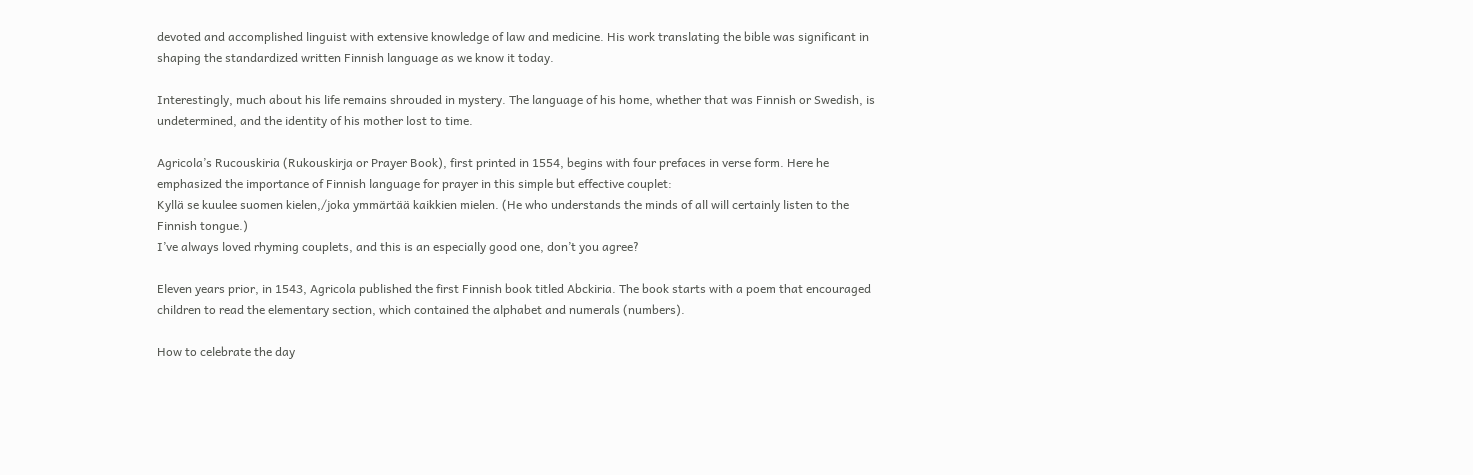devoted and accomplished linguist with extensive knowledge of law and medicine. His work translating the bible was significant in shaping the standardized written Finnish language as we know it today.

Interestingly, much about his life remains shrouded in mystery. The language of his home, whether that was Finnish or Swedish, is undetermined, and the identity of his mother lost to time.

Agricola’s Rucouskiria (Rukouskirja or Prayer Book), first printed in 1554, begins with four prefaces in verse form. Here he emphasized the importance of Finnish language for prayer in this simple but effective couplet:
Kyllä se kuulee suomen kielen,/joka ymmärtää kaikkien mielen. (He who understands the minds of all will certainly listen to the Finnish tongue.)
I’ve always loved rhyming couplets, and this is an especially good one, don’t you agree?

Eleven years prior, in 1543, Agricola published the first Finnish book titled Abckiria. The book starts with a poem that encouraged children to read the elementary section, which contained the alphabet and numerals (numbers).

How to celebrate the day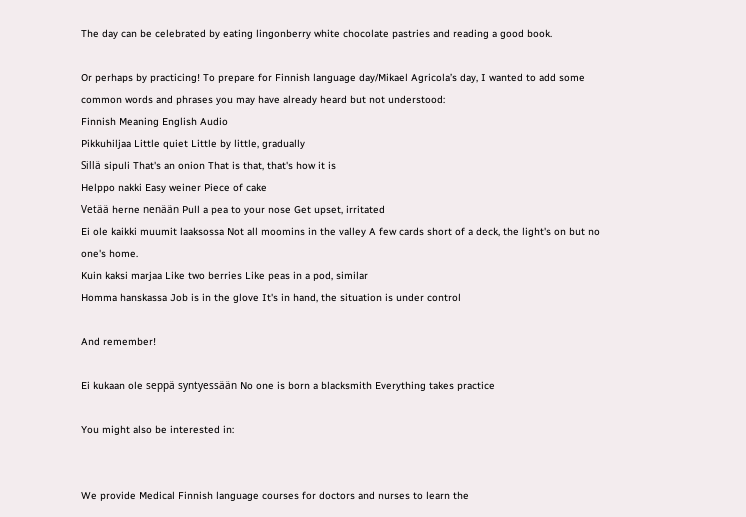The day can be celebrated by eating lingonberry white chocolate pastries and reading a good book.

Or perhaps by practicing! To prepare for Finnish language day/Mikael Agricola’s day, I wanted to add some common words and phrases you may have already heard but not understood:
Finnish Meaning English Audio
Pikkuhiljaa Little quiet Little by little, gradually
Sillä sipuli That's an onion That is that, that's how it is
Helppo nakki Easy weiner Piece of cake
Vetää herne nenään Pull a pea to your nose Get upset, irritated
Ei ole kaikki muumit laaksossa Not all moomins in the valley A few cards short of a deck, the light's on but no one's home.
Kuin kaksi marjaa Like two berries Like peas in a pod, similar
Homma hanskassa Job is in the glove It's in hand, the situation is under control

And remember!

Ei kukaan ole seppä syntyessään No one is born a blacksmith Everything takes practice

You might also be interested in:


We provide Medical Finnish language courses for doctors and nurses to learn the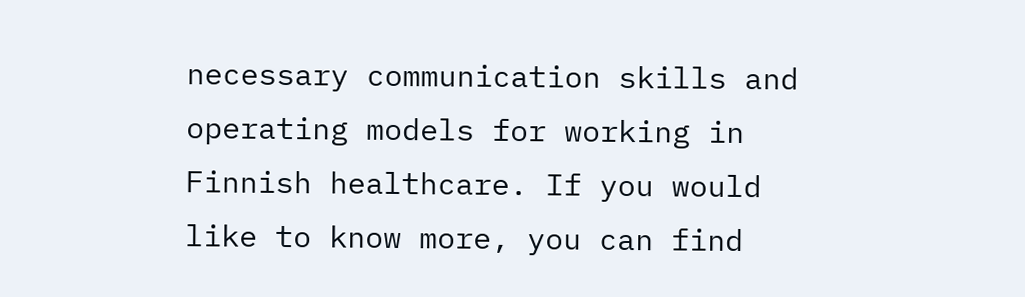necessary communication skills and operating models for working in Finnish healthcare. If you would like to know more, you can find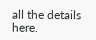all the details here.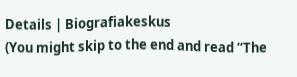Details | Biografiakeskus
(You might skip to the end and read “The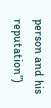person and his reputation”)